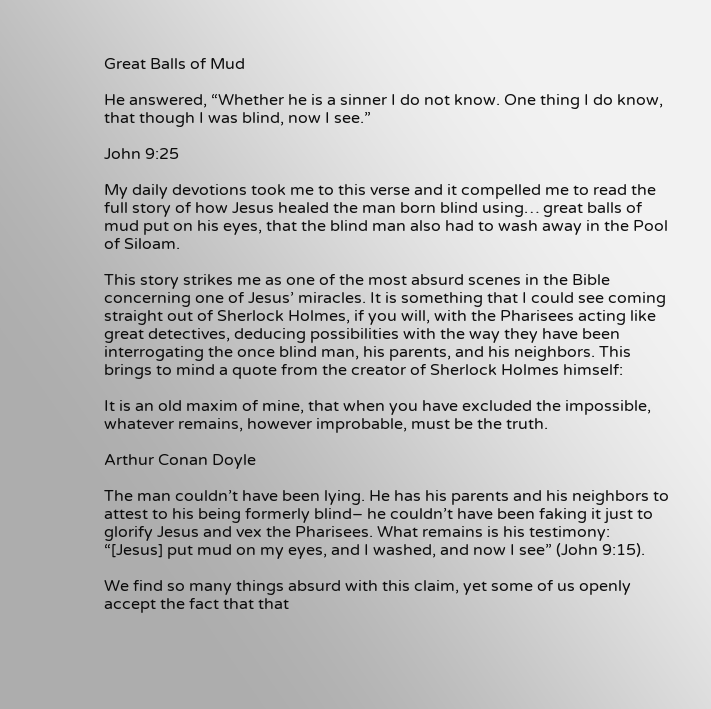Great Balls of Mud

He answered, “Whether he is a sinner I do not know. One thing I do know, that though I was blind, now I see.”

John 9:25

My daily devotions took me to this verse and it compelled me to read the full story of how Jesus healed the man born blind using… great balls of mud put on his eyes, that the blind man also had to wash away in the Pool of Siloam.

This story strikes me as one of the most absurd scenes in the Bible concerning one of Jesus’ miracles. It is something that I could see coming straight out of Sherlock Holmes, if you will, with the Pharisees acting like great detectives, deducing possibilities with the way they have been interrogating the once blind man, his parents, and his neighbors. This brings to mind a quote from the creator of Sherlock Holmes himself:

It is an old maxim of mine, that when you have excluded the impossible, whatever remains, however improbable, must be the truth.

Arthur Conan Doyle

The man couldn’t have been lying. He has his parents and his neighbors to attest to his being formerly blind– he couldn’t have been faking it just to glorify Jesus and vex the Pharisees. What remains is his testimony: “[Jesus] put mud on my eyes, and I washed, and now I see” (John 9:15).

We find so many things absurd with this claim, yet some of us openly accept the fact that that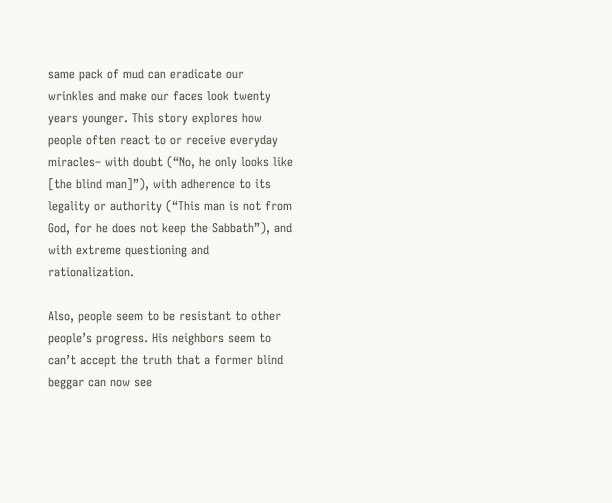same pack of mud can eradicate our wrinkles and make our faces look twenty years younger. This story explores how people often react to or receive everyday miracles– with doubt (“No, he only looks like [the blind man]”), with adherence to its legality or authority (“This man is not from God, for he does not keep the Sabbath”), and with extreme questioning and rationalization.

Also, people seem to be resistant to other people’s progress. His neighbors seem to can’t accept the truth that a former blind beggar can now see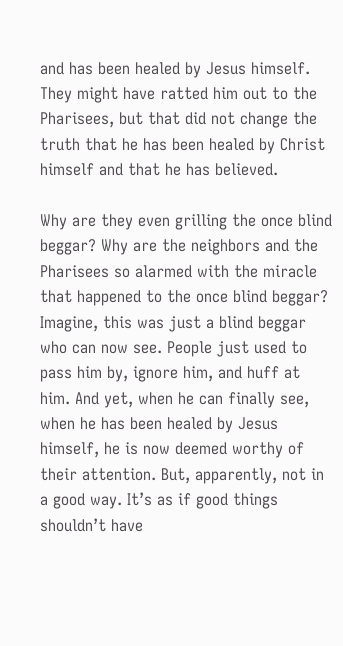and has been healed by Jesus himself. They might have ratted him out to the Pharisees, but that did not change the truth that he has been healed by Christ himself and that he has believed.

Why are they even grilling the once blind beggar? Why are the neighbors and the Pharisees so alarmed with the miracle that happened to the once blind beggar? Imagine, this was just a blind beggar who can now see. People just used to pass him by, ignore him, and huff at him. And yet, when he can finally see, when he has been healed by Jesus himself, he is now deemed worthy of their attention. But, apparently, not in a good way. It’s as if good things shouldn’t have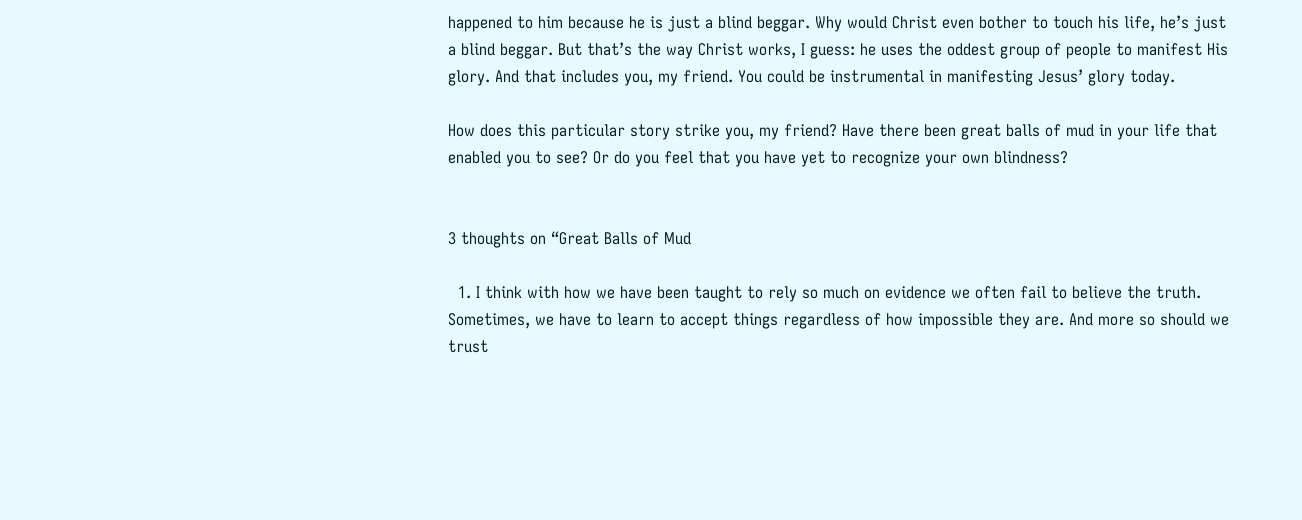happened to him because he is just a blind beggar. Why would Christ even bother to touch his life, he’s just a blind beggar. But that’s the way Christ works, I guess: he uses the oddest group of people to manifest His glory. And that includes you, my friend. You could be instrumental in manifesting Jesus’ glory today.

How does this particular story strike you, my friend? Have there been great balls of mud in your life that enabled you to see? Or do you feel that you have yet to recognize your own blindness?


3 thoughts on “Great Balls of Mud

  1. I think with how we have been taught to rely so much on evidence we often fail to believe the truth. Sometimes, we have to learn to accept things regardless of how impossible they are. And more so should we trust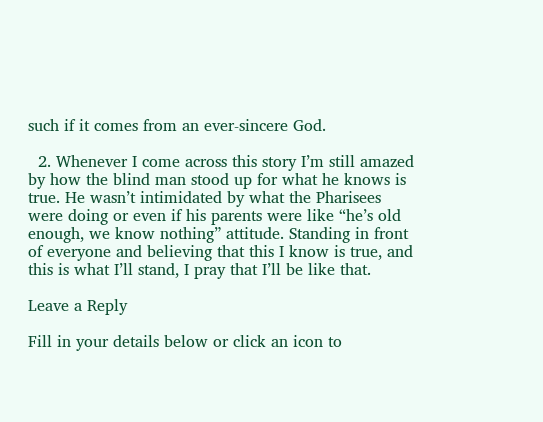such if it comes from an ever-sincere God.

  2. Whenever I come across this story I’m still amazed by how the blind man stood up for what he knows is true. He wasn’t intimidated by what the Pharisees were doing or even if his parents were like “he’s old enough, we know nothing” attitude. Standing in front of everyone and believing that this I know is true, and this is what I’ll stand, I pray that I’ll be like that.

Leave a Reply

Fill in your details below or click an icon to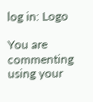log in: Logo

You are commenting using your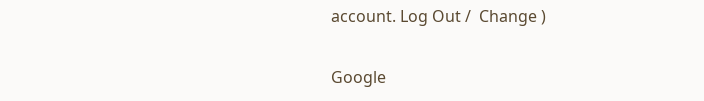account. Log Out /  Change )

Google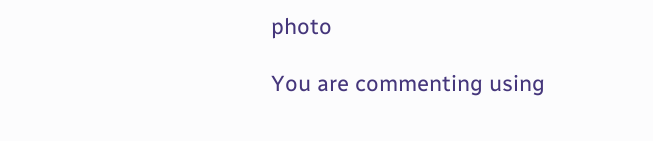photo

You are commenting using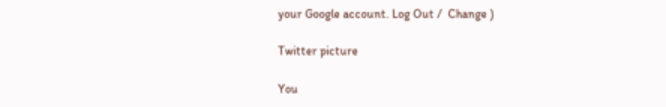your Google account. Log Out /  Change )

Twitter picture

You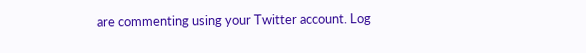are commenting using your Twitter account. Log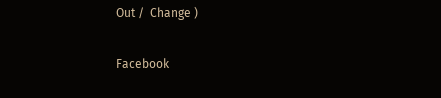Out /  Change )

Facebook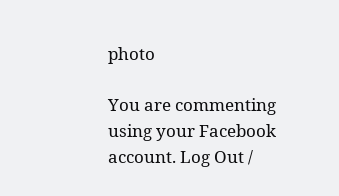photo

You are commenting using your Facebook account. Log Out /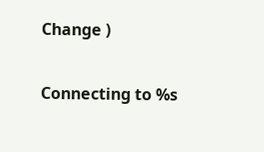Change )

Connecting to %s